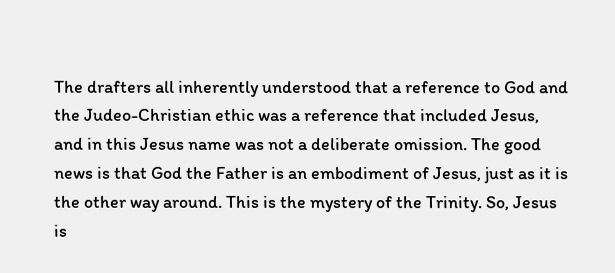The drafters all inherently understood that a reference to God and the Judeo-Christian ethic was a reference that included Jesus, and in this Jesus name was not a deliberate omission. The good news is that God the Father is an embodiment of Jesus, just as it is the other way around. This is the mystery of the Trinity. So, Jesus is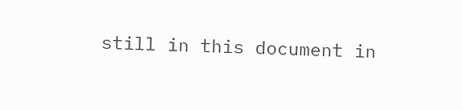still in this document in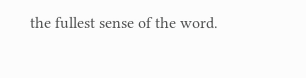the fullest sense of the word.